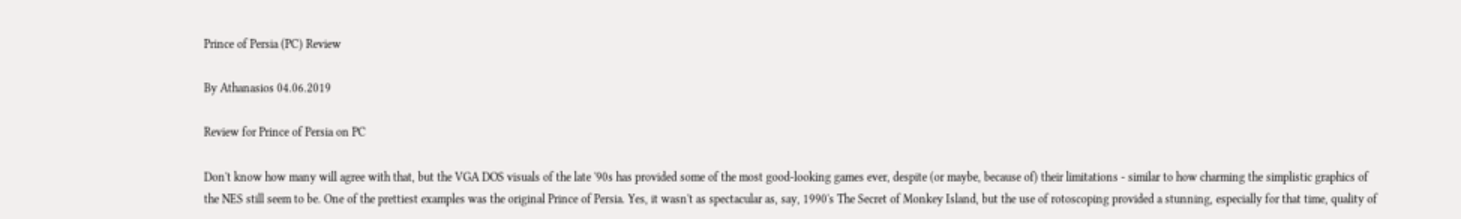Prince of Persia (PC) Review

By Athanasios 04.06.2019

Review for Prince of Persia on PC

Don't know how many will agree with that, but the VGA DOS visuals of the late '90s has provided some of the most good-looking games ever, despite (or maybe, because of) their limitations - similar to how charming the simplistic graphics of the NES still seem to be. One of the prettiest examples was the original Prince of Persia. Yes, it wasn't as spectacular as, say, 1990's The Secret of Monkey Island, but the use of rotoscoping provided a stunning, especially for that time, quality of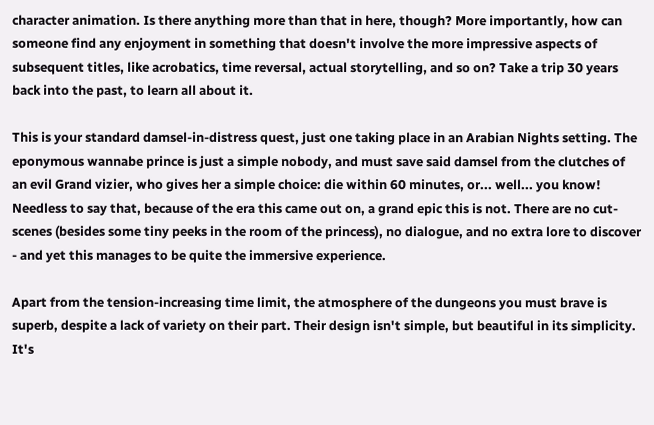character animation. Is there anything more than that in here, though? More importantly, how can someone find any enjoyment in something that doesn't involve the more impressive aspects of subsequent titles, like acrobatics, time reversal, actual storytelling, and so on? Take a trip 30 years back into the past, to learn all about it.

This is your standard damsel-in-distress quest, just one taking place in an Arabian Nights setting. The eponymous wannabe prince is just a simple nobody, and must save said damsel from the clutches of an evil Grand vizier, who gives her a simple choice: die within 60 minutes, or... well... you know! Needless to say that, because of the era this came out on, a grand epic this is not. There are no cut-scenes (besides some tiny peeks in the room of the princess), no dialogue, and no extra lore to discover - and yet this manages to be quite the immersive experience.

Apart from the tension-increasing time limit, the atmosphere of the dungeons you must brave is superb, despite a lack of variety on their part. Their design isn't simple, but beautiful in its simplicity. It's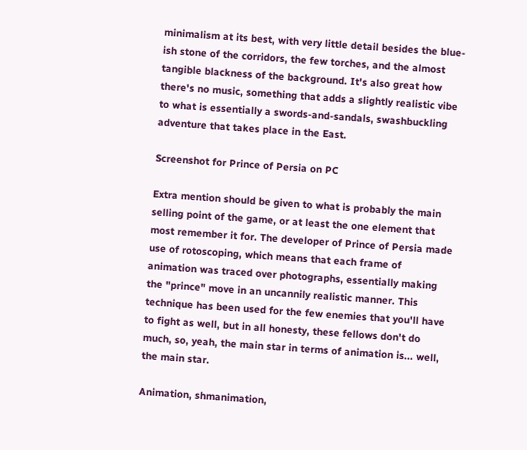minimalism at its best, with very little detail besides the blue-ish stone of the corridors, the few torches, and the almost tangible blackness of the background. It's also great how there's no music, something that adds a slightly realistic vibe to what is essentially a swords-and-sandals, swashbuckling adventure that takes place in the East.

Screenshot for Prince of Persia on PC

Extra mention should be given to what is probably the main selling point of the game, or at least the one element that most remember it for. The developer of Prince of Persia made use of rotoscoping, which means that each frame of animation was traced over photographs, essentially making the "prince" move in an uncannily realistic manner. This technique has been used for the few enemies that you'll have to fight as well, but in all honesty, these fellows don't do much, so, yeah, the main star in terms of animation is... well, the main star.

Animation, shmanimation,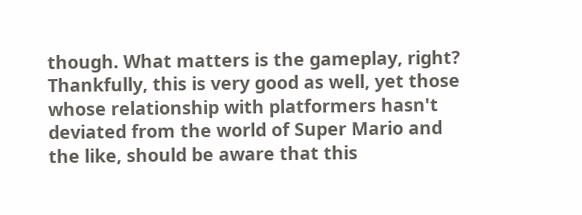though. What matters is the gameplay, right? Thankfully, this is very good as well, yet those whose relationship with platformers hasn't deviated from the world of Super Mario and the like, should be aware that this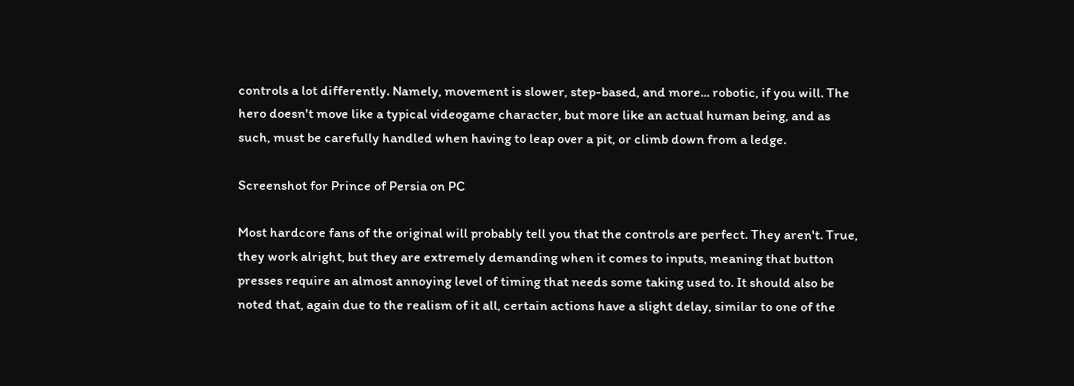controls a lot differently. Namely, movement is slower, step-based, and more... robotic, if you will. The hero doesn't move like a typical videogame character, but more like an actual human being, and as such, must be carefully handled when having to leap over a pit, or climb down from a ledge.

Screenshot for Prince of Persia on PC

Most hardcore fans of the original will probably tell you that the controls are perfect. They aren't. True, they work alright, but they are extremely demanding when it comes to inputs, meaning that button presses require an almost annoying level of timing that needs some taking used to. It should also be noted that, again due to the realism of it all, certain actions have a slight delay, similar to one of the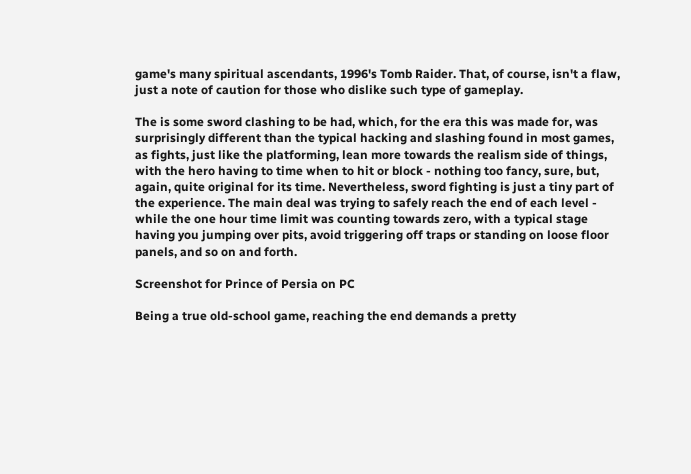game's many spiritual ascendants, 1996's Tomb Raider. That, of course, isn't a flaw, just a note of caution for those who dislike such type of gameplay.

The is some sword clashing to be had, which, for the era this was made for, was surprisingly different than the typical hacking and slashing found in most games, as fights, just like the platforming, lean more towards the realism side of things, with the hero having to time when to hit or block - nothing too fancy, sure, but, again, quite original for its time. Nevertheless, sword fighting is just a tiny part of the experience. The main deal was trying to safely reach the end of each level - while the one hour time limit was counting towards zero, with a typical stage having you jumping over pits, avoid triggering off traps or standing on loose floor panels, and so on and forth.

Screenshot for Prince of Persia on PC

Being a true old-school game, reaching the end demands a pretty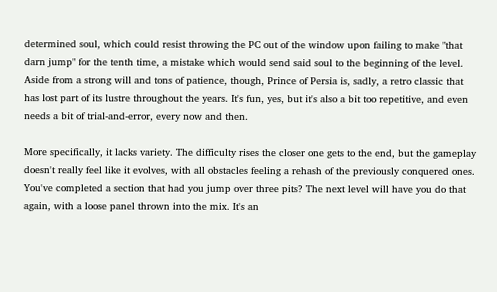determined soul, which could resist throwing the PC out of the window upon failing to make "that darn jump" for the tenth time, a mistake which would send said soul to the beginning of the level. Aside from a strong will and tons of patience, though, Prince of Persia is, sadly, a retro classic that has lost part of its lustre throughout the years. It's fun, yes, but it's also a bit too repetitive, and even needs a bit of trial-and-error, every now and then.

More specifically, it lacks variety. The difficulty rises the closer one gets to the end, but the gameplay doesn't really feel like it evolves, with all obstacles feeling a rehash of the previously conquered ones. You've completed a section that had you jump over three pits? The next level will have you do that again, with a loose panel thrown into the mix. It's an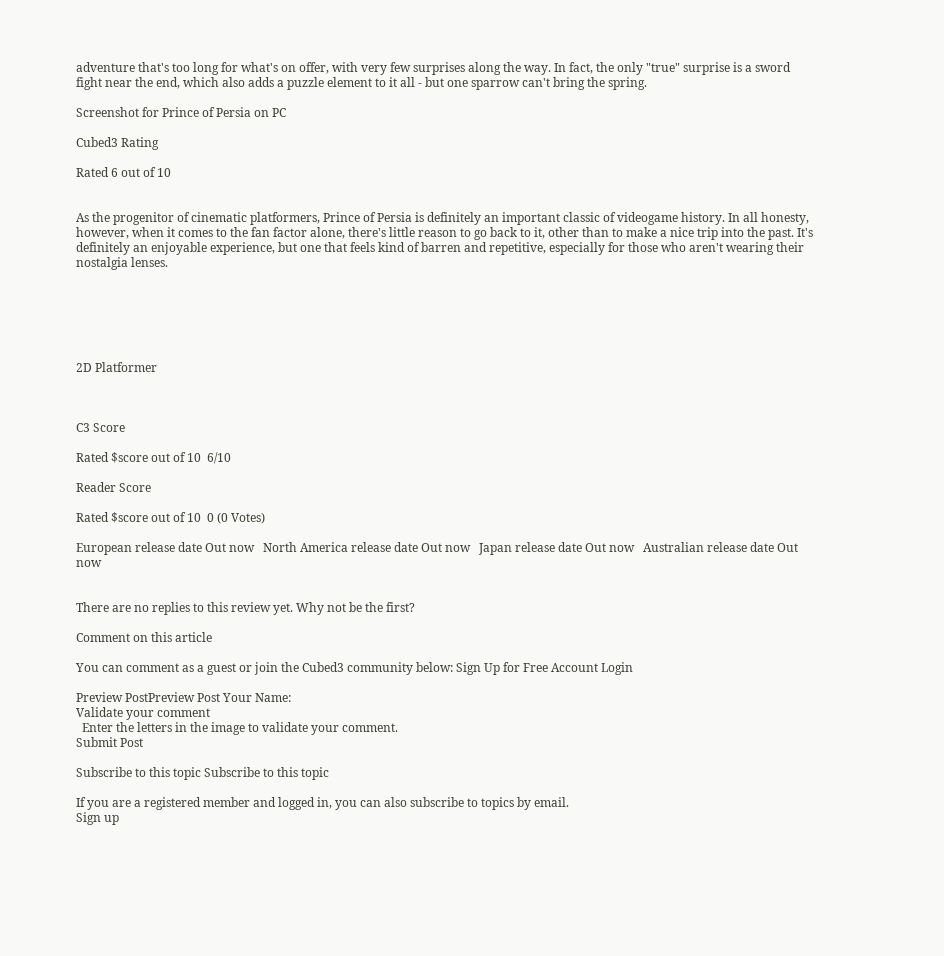adventure that's too long for what's on offer, with very few surprises along the way. In fact, the only "true" surprise is a sword fight near the end, which also adds a puzzle element to it all - but one sparrow can't bring the spring.

Screenshot for Prince of Persia on PC

Cubed3 Rating

Rated 6 out of 10


As the progenitor of cinematic platformers, Prince of Persia is definitely an important classic of videogame history. In all honesty, however, when it comes to the fan factor alone, there's little reason to go back to it, other than to make a nice trip into the past. It's definitely an enjoyable experience, but one that feels kind of barren and repetitive, especially for those who aren't wearing their nostalgia lenses.






2D Platformer



C3 Score

Rated $score out of 10  6/10

Reader Score

Rated $score out of 10  0 (0 Votes)

European release date Out now   North America release date Out now   Japan release date Out now   Australian release date Out now


There are no replies to this review yet. Why not be the first?

Comment on this article

You can comment as a guest or join the Cubed3 community below: Sign Up for Free Account Login

Preview PostPreview Post Your Name:
Validate your comment
  Enter the letters in the image to validate your comment.
Submit Post

Subscribe to this topic Subscribe to this topic

If you are a registered member and logged in, you can also subscribe to topics by email.
Sign up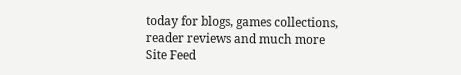today for blogs, games collections, reader reviews and much more
Site Feed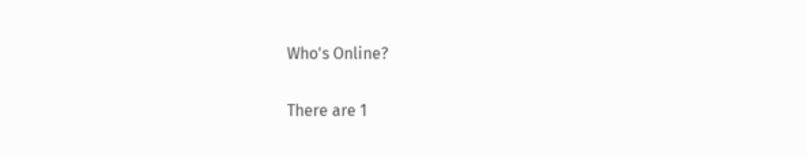Who's Online?

There are 1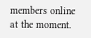members online at the moment.